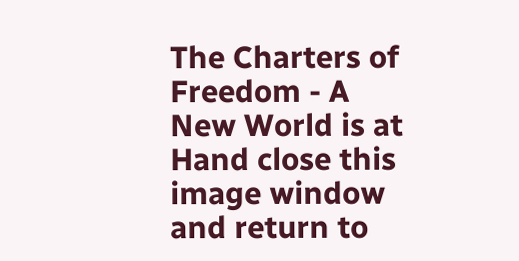The Charters of Freedom - A New World is at Hand close this image window and return to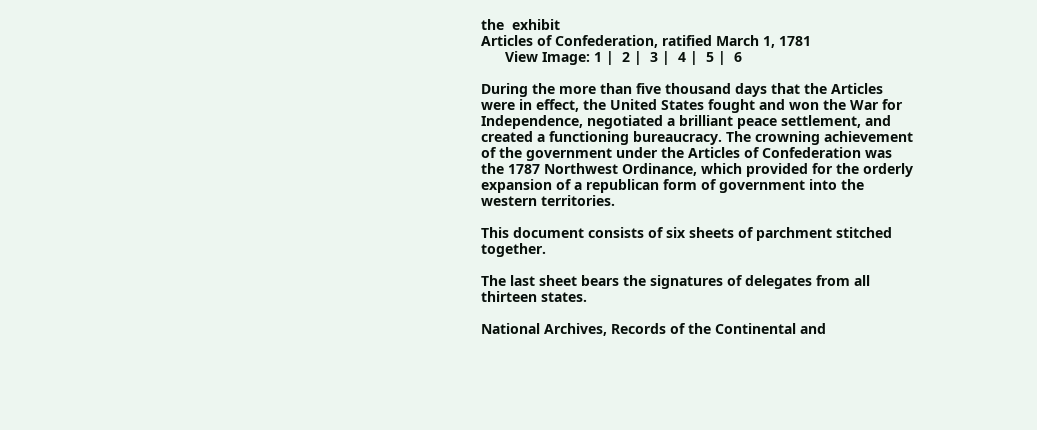the  exhibit
Articles of Confederation, ratified March 1, 1781
      View Image: 1 |  2 |  3 |  4 |  5 |  6

During the more than five thousand days that the Articles were in effect, the United States fought and won the War for Independence, negotiated a brilliant peace settlement, and created a functioning bureaucracy. The crowning achievement of the government under the Articles of Confederation was the 1787 Northwest Ordinance, which provided for the orderly expansion of a republican form of government into the western territories.

This document consists of six sheets of parchment stitched together.

The last sheet bears the signatures of delegates from all thirteen states.

National Archives, Records of the Continental and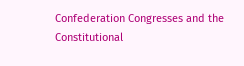Confederation Congresses and the Constitutional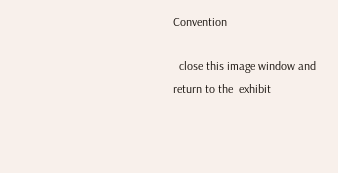Convention

  close this image window and return to the  exhibit